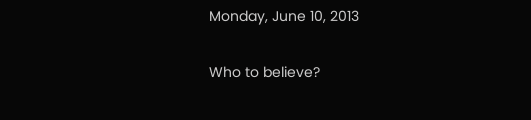Monday, June 10, 2013

Who to believe?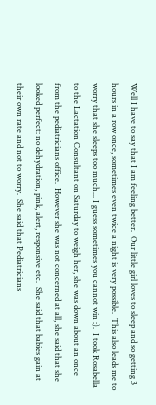Well I have to say that I am feeling better.  Our little girl loves to sleep and so getting 3 hours in a row once, sometimes even twice a night is very possible.  This also leads me to worry that she sleeps too much... I guess sometimes you cannot win :).  I took Rosabella to the Lactation Consultant on Saturday to weigh her, she was down about an once from the pediatricians office.  However she was not concerned at all, she said that she looked perfect: no dehydration, pink, alert, responsive etc.  She said that babies gain at their own rate and not to worry.  She said that Pediatricians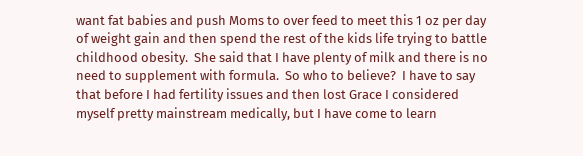want fat babies and push Moms to over feed to meet this 1 oz per day of weight gain and then spend the rest of the kids life trying to battle childhood obesity.  She said that I have plenty of milk and there is no need to supplement with formula.  So who to believe?  I have to say that before I had fertility issues and then lost Grace I considered myself pretty mainstream medically, but I have come to learn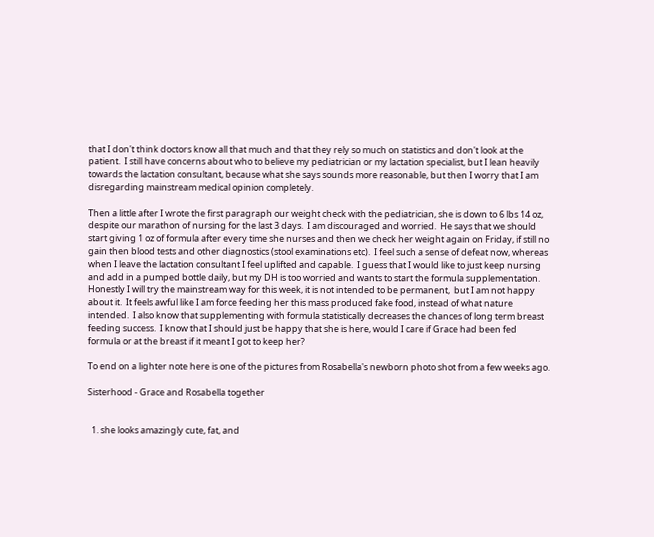that I don't think doctors know all that much and that they rely so much on statistics and don't look at the patient.  I still have concerns about who to believe my pediatrician or my lactation specialist, but I lean heavily towards the lactation consultant, because what she says sounds more reasonable, but then I worry that I am disregarding mainstream medical opinion completely.

Then a little after I wrote the first paragraph our weight check with the pediatrician, she is down to 6 lbs 14 oz, despite our marathon of nursing for the last 3 days.  I am discouraged and worried.  He says that we should start giving 1 oz of formula after every time she nurses and then we check her weight again on Friday, if still no gain then blood tests and other diagnostics (stool examinations etc).  I feel such a sense of defeat now, whereas when I leave the lactation consultant I feel uplifted and capable.  I guess that I would like to just keep nursing and add in a pumped bottle daily, but my DH is too worried and wants to start the formula supplementation.  Honestly I will try the mainstream way for this week, it is not intended to be permanent,  but I am not happy about it.  It feels awful like I am force feeding her this mass produced fake food, instead of what nature intended.  I also know that supplementing with formula statistically decreases the chances of long term breast feeding success.  I know that I should just be happy that she is here, would I care if Grace had been fed formula or at the breast if it meant I got to keep her?

To end on a lighter note here is one of the pictures from Rosabella's newborn photo shot from a few weeks ago.

Sisterhood - Grace and Rosabella together


  1. she looks amazingly cute, fat, and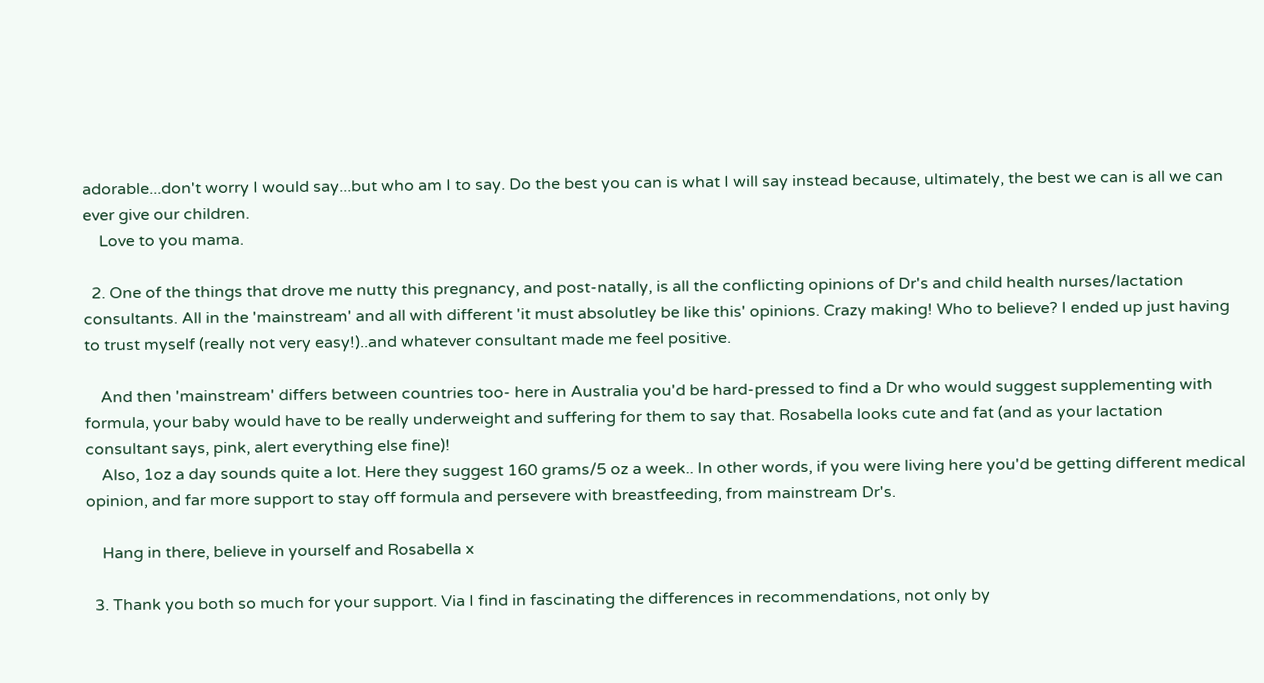adorable...don't worry I would say...but who am I to say. Do the best you can is what I will say instead because, ultimately, the best we can is all we can ever give our children.
    Love to you mama.

  2. One of the things that drove me nutty this pregnancy, and post-natally, is all the conflicting opinions of Dr's and child health nurses/lactation consultants. All in the 'mainstream' and all with different 'it must absolutley be like this' opinions. Crazy making! Who to believe? I ended up just having to trust myself (really not very easy!)..and whatever consultant made me feel positive.

    And then 'mainstream' differs between countries too- here in Australia you'd be hard-pressed to find a Dr who would suggest supplementing with formula, your baby would have to be really underweight and suffering for them to say that. Rosabella looks cute and fat (and as your lactation consultant says, pink, alert everything else fine)!
    Also, 1oz a day sounds quite a lot. Here they suggest 160 grams/5 oz a week.. In other words, if you were living here you'd be getting different medical opinion, and far more support to stay off formula and persevere with breastfeeding, from mainstream Dr's.

    Hang in there, believe in yourself and Rosabella x

  3. Thank you both so much for your support. Via I find in fascinating the differences in recommendations, not only by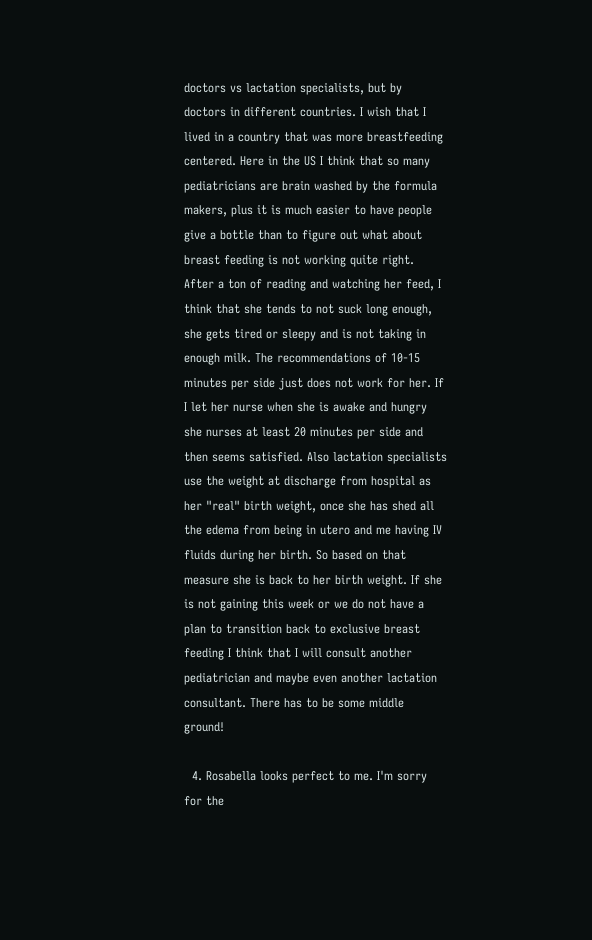doctors vs lactation specialists, but by doctors in different countries. I wish that I lived in a country that was more breastfeeding centered. Here in the US I think that so many pediatricians are brain washed by the formula makers, plus it is much easier to have people give a bottle than to figure out what about breast feeding is not working quite right. After a ton of reading and watching her feed, I think that she tends to not suck long enough, she gets tired or sleepy and is not taking in enough milk. The recommendations of 10-15 minutes per side just does not work for her. If I let her nurse when she is awake and hungry she nurses at least 20 minutes per side and then seems satisfied. Also lactation specialists use the weight at discharge from hospital as her "real" birth weight, once she has shed all the edema from being in utero and me having IV fluids during her birth. So based on that measure she is back to her birth weight. If she is not gaining this week or we do not have a plan to transition back to exclusive breast feeding I think that I will consult another pediatrician and maybe even another lactation consultant. There has to be some middle ground!

  4. Rosabella looks perfect to me. I'm sorry for the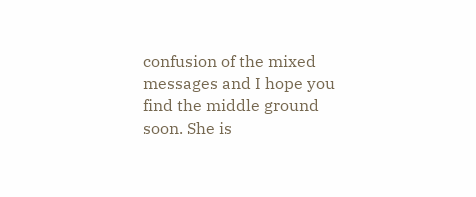confusion of the mixed messages and I hope you find the middle ground soon. She is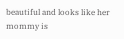beautiful and looks like her mommy is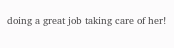doing a great job taking care of her!